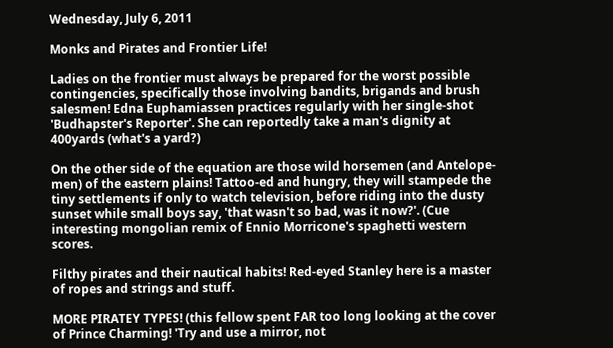Wednesday, July 6, 2011

Monks and Pirates and Frontier Life!

Ladies on the frontier must always be prepared for the worst possible contingencies, specifically those involving bandits, brigands and brush salesmen! Edna Euphamiassen practices regularly with her single-shot 'Budhapster's Reporter'. She can reportedly take a man's dignity at 400yards (what's a yard?)

On the other side of the equation are those wild horsemen (and Antelope-men) of the eastern plains! Tattoo-ed and hungry, they will stampede the tiny settlements if only to watch television, before riding into the dusty sunset while small boys say, 'that wasn't so bad, was it now?'. (Cue interesting mongolian remix of Ennio Morricone's spaghetti western scores.

Filthy pirates and their nautical habits! Red-eyed Stanley here is a master of ropes and strings and stuff.

MORE PIRATEY TYPES! (this fellow spent FAR too long looking at the cover of Prince Charming! 'Try and use a mirror, not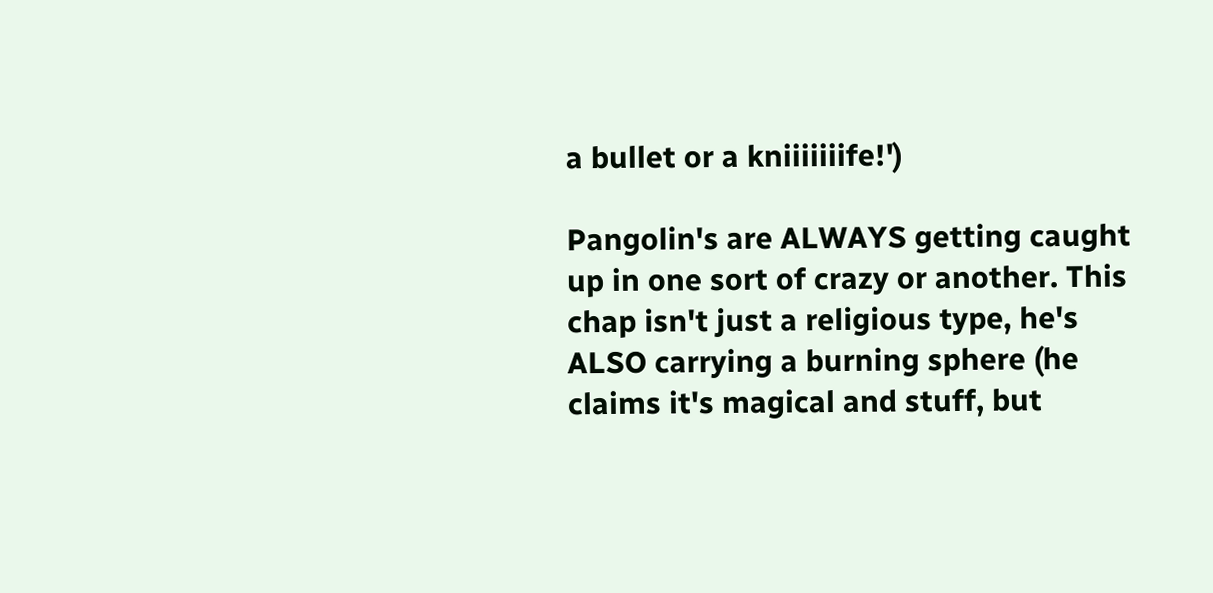a bullet or a kniiiiiiife!')

Pangolin's are ALWAYS getting caught up in one sort of crazy or another. This chap isn't just a religious type, he's ALSO carrying a burning sphere (he claims it's magical and stuff, but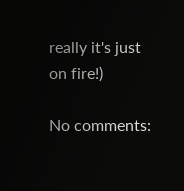really it's just on fire!)

No comments: